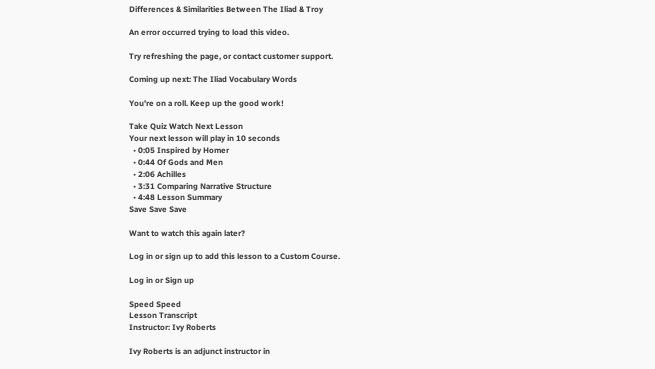Differences & Similarities Between The Iliad & Troy

An error occurred trying to load this video.

Try refreshing the page, or contact customer support.

Coming up next: The Iliad Vocabulary Words

You're on a roll. Keep up the good work!

Take Quiz Watch Next Lesson
Your next lesson will play in 10 seconds
  • 0:05 Inspired by Homer
  • 0:44 Of Gods and Men
  • 2:06 Achilles
  • 3:31 Comparing Narrative Structure
  • 4:48 Lesson Summary
Save Save Save

Want to watch this again later?

Log in or sign up to add this lesson to a Custom Course.

Log in or Sign up

Speed Speed
Lesson Transcript
Instructor: Ivy Roberts

Ivy Roberts is an adjunct instructor in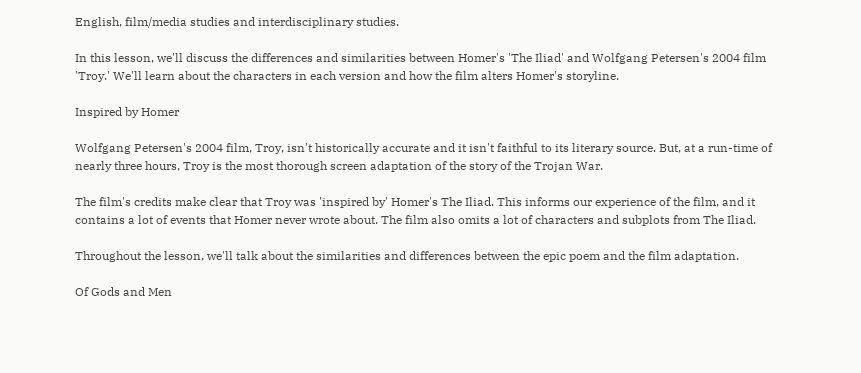English, film/media studies and interdisciplinary studies.

In this lesson, we'll discuss the differences and similarities between Homer's 'The Iliad' and Wolfgang Petersen's 2004 film 'Troy.' We'll learn about the characters in each version and how the film alters Homer's storyline.

Inspired by Homer

Wolfgang Petersen's 2004 film, Troy, isn't historically accurate and it isn't faithful to its literary source. But, at a run-time of nearly three hours, Troy is the most thorough screen adaptation of the story of the Trojan War.

The film's credits make clear that Troy was 'inspired by' Homer's The Iliad. This informs our experience of the film, and it contains a lot of events that Homer never wrote about. The film also omits a lot of characters and subplots from The Iliad.

Throughout the lesson, we'll talk about the similarities and differences between the epic poem and the film adaptation.

Of Gods and Men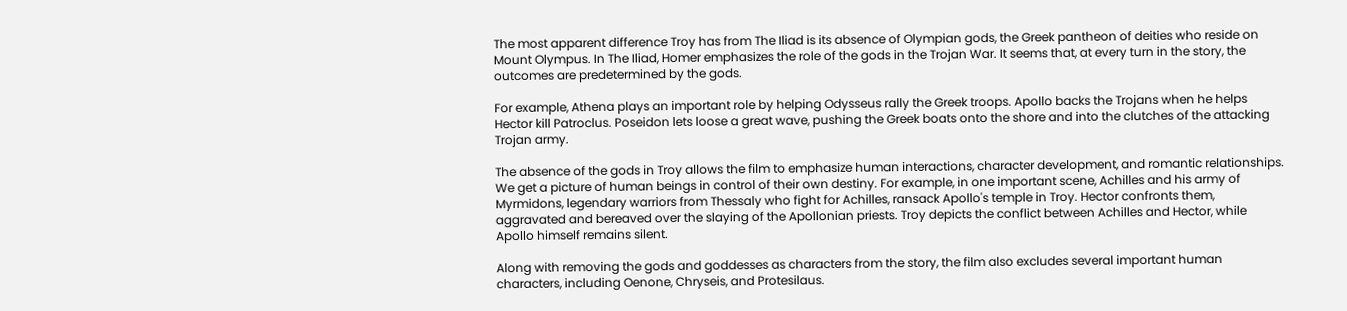The most apparent difference Troy has from The Iliad is its absence of Olympian gods, the Greek pantheon of deities who reside on Mount Olympus. In The Iliad, Homer emphasizes the role of the gods in the Trojan War. It seems that, at every turn in the story, the outcomes are predetermined by the gods.

For example, Athena plays an important role by helping Odysseus rally the Greek troops. Apollo backs the Trojans when he helps Hector kill Patroclus. Poseidon lets loose a great wave, pushing the Greek boats onto the shore and into the clutches of the attacking Trojan army.

The absence of the gods in Troy allows the film to emphasize human interactions, character development, and romantic relationships. We get a picture of human beings in control of their own destiny. For example, in one important scene, Achilles and his army of Myrmidons, legendary warriors from Thessaly who fight for Achilles, ransack Apollo's temple in Troy. Hector confronts them, aggravated and bereaved over the slaying of the Apollonian priests. Troy depicts the conflict between Achilles and Hector, while Apollo himself remains silent.

Along with removing the gods and goddesses as characters from the story, the film also excludes several important human characters, including Oenone, Chryseis, and Protesilaus.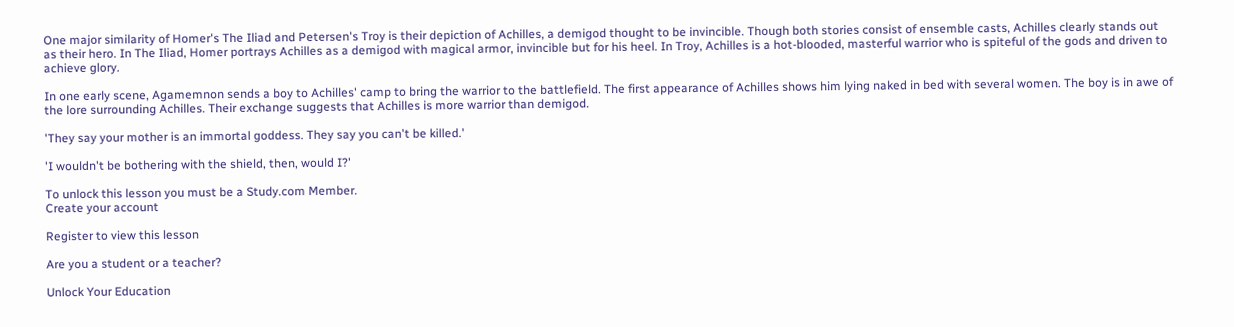One major similarity of Homer's The Iliad and Petersen's Troy is their depiction of Achilles, a demigod thought to be invincible. Though both stories consist of ensemble casts, Achilles clearly stands out as their hero. In The Iliad, Homer portrays Achilles as a demigod with magical armor, invincible but for his heel. In Troy, Achilles is a hot-blooded, masterful warrior who is spiteful of the gods and driven to achieve glory.

In one early scene, Agamemnon sends a boy to Achilles' camp to bring the warrior to the battlefield. The first appearance of Achilles shows him lying naked in bed with several women. The boy is in awe of the lore surrounding Achilles. Their exchange suggests that Achilles is more warrior than demigod.

'They say your mother is an immortal goddess. They say you can't be killed.'

'I wouldn't be bothering with the shield, then, would I?'

To unlock this lesson you must be a Study.com Member.
Create your account

Register to view this lesson

Are you a student or a teacher?

Unlock Your Education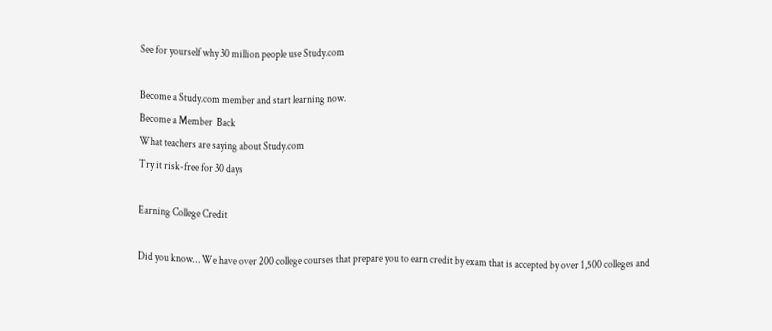See for yourself why 30 million people use Study.com

Become a Study.com member and start learning now.
Become a Member  Back
What teachers are saying about Study.com
Try it risk-free for 30 days

Earning College Credit

Did you know… We have over 200 college courses that prepare you to earn credit by exam that is accepted by over 1,500 colleges and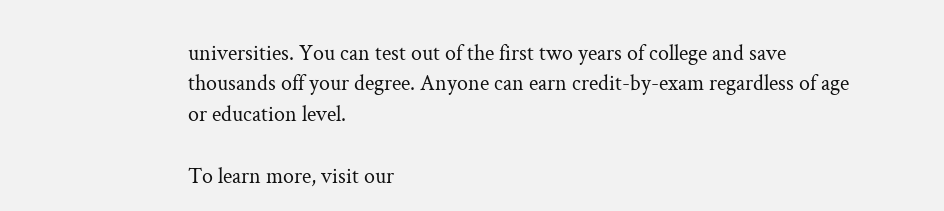universities. You can test out of the first two years of college and save thousands off your degree. Anyone can earn credit-by-exam regardless of age or education level.

To learn more, visit our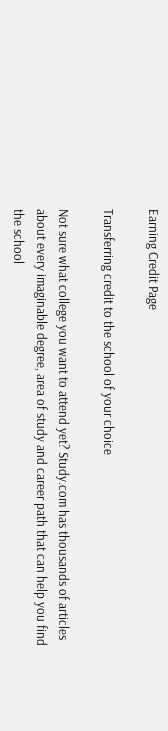Earning Credit Page

Transferring credit to the school of your choice

Not sure what college you want to attend yet? Study.com has thousands of articles about every imaginable degree, area of study and career path that can help you find the school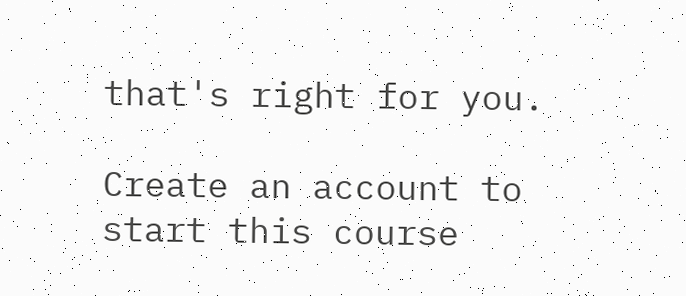that's right for you.

Create an account to start this course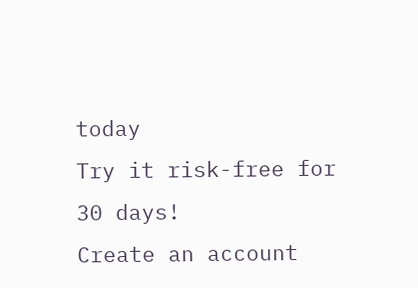today
Try it risk-free for 30 days!
Create an account